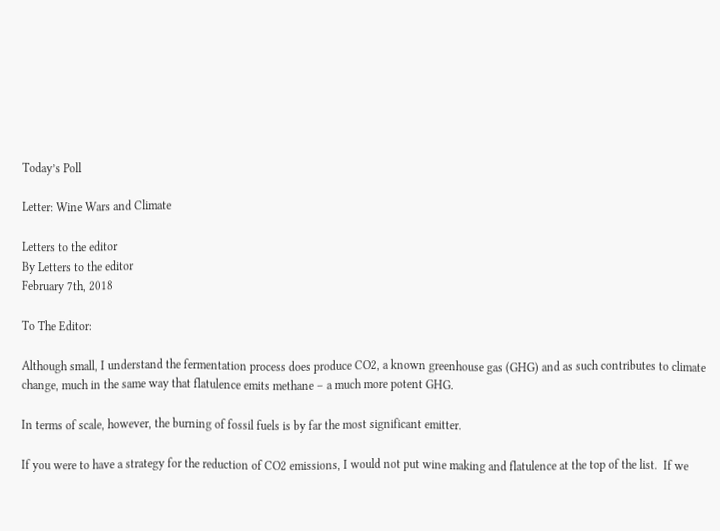Today’s Poll

Letter: Wine Wars and Climate

Letters to the editor
By Letters to the editor
February 7th, 2018

To The Editor:

Although small, I understand the fermentation process does produce CO2, a known greenhouse gas (GHG) and as such contributes to climate change, much in the same way that flatulence emits methane – a much more potent GHG.

In terms of scale, however, the burning of fossil fuels is by far the most significant emitter.

If you were to have a strategy for the reduction of CO2 emissions, I would not put wine making and flatulence at the top of the list.  If we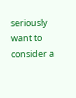seriously want to consider a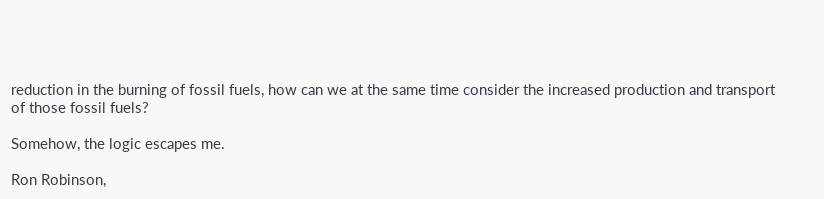reduction in the burning of fossil fuels, how can we at the same time consider the increased production and transport of those fossil fuels?

Somehow, the logic escapes me.

Ron Robinson,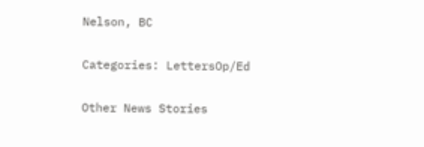Nelson, BC

Categories: LettersOp/Ed

Other News Stories